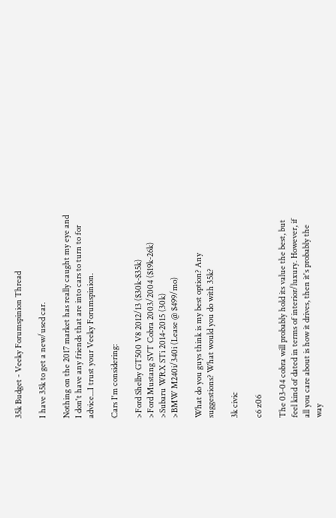35k Budget - Veeky Forumspinion Thread

I have 35k to get a new/used car.

Nothing on the 2017 market has really caught my eye and I don't have any friends that are into cars to turn to for advice...I trust your Veeky Forumspinion.

Cars I'm considering:

>Ford Shelby GT500 V8 2012/13 ($30k-$35k)
>Ford Mustang SVT Cobra 2003/2004 ($19k-26k)
>Subaru WRX STi 2014-2015 (30k)
>BMW M240i/340i (Lease @ $499/mo)

What do you guys think is my best option? Any suggestions? What would you do with 35k?

3k civic

c6 z06

The 03-04 cobra will probably hold its value the best, but feel kind of dated in terms of interior/luxury. However, if all you care about is how it drives, then it's probably the way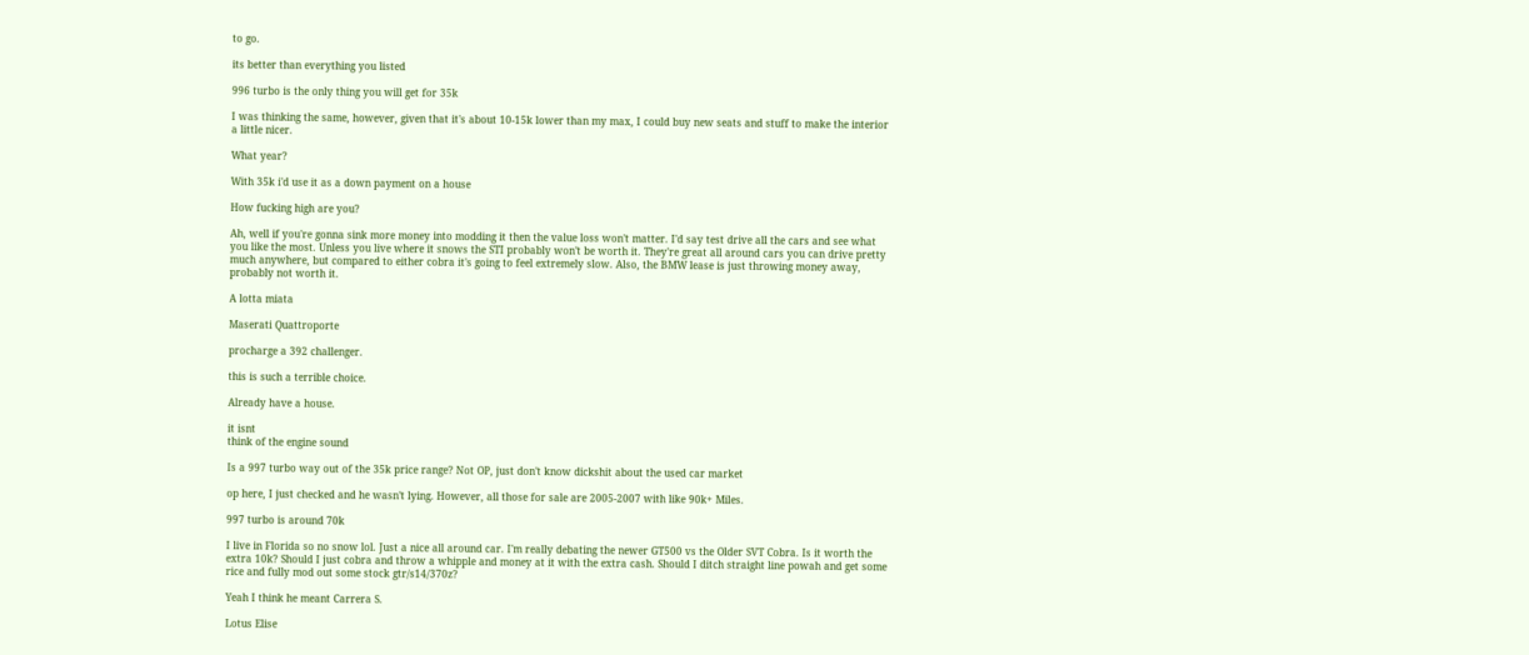to go.

its better than everything you listed

996 turbo is the only thing you will get for 35k

I was thinking the same, however, given that it's about 10-15k lower than my max, I could buy new seats and stuff to make the interior a little nicer.

What year?

With 35k i'd use it as a down payment on a house

How fucking high are you?

Ah, well if you're gonna sink more money into modding it then the value loss won't matter. I'd say test drive all the cars and see what you like the most. Unless you live where it snows the STI probably won't be worth it. They're great all around cars you can drive pretty much anywhere, but compared to either cobra it's going to feel extremely slow. Also, the BMW lease is just throwing money away, probably not worth it.

A lotta miata

Maserati Quattroporte

procharge a 392 challenger.

this is such a terrible choice.

Already have a house.

it isnt
think of the engine sound

Is a 997 turbo way out of the 35k price range? Not OP, just don't know dickshit about the used car market

op here, I just checked and he wasn't lying. However, all those for sale are 2005-2007 with like 90k+ Miles.

997 turbo is around 70k

I live in Florida so no snow lol. Just a nice all around car. I'm really debating the newer GT500 vs the Older SVT Cobra. Is it worth the extra 10k? Should I just cobra and throw a whipple and money at it with the extra cash. Should I ditch straight line powah and get some rice and fully mod out some stock gtr/s14/370z?

Yeah I think he meant Carrera S.

Lotus Elise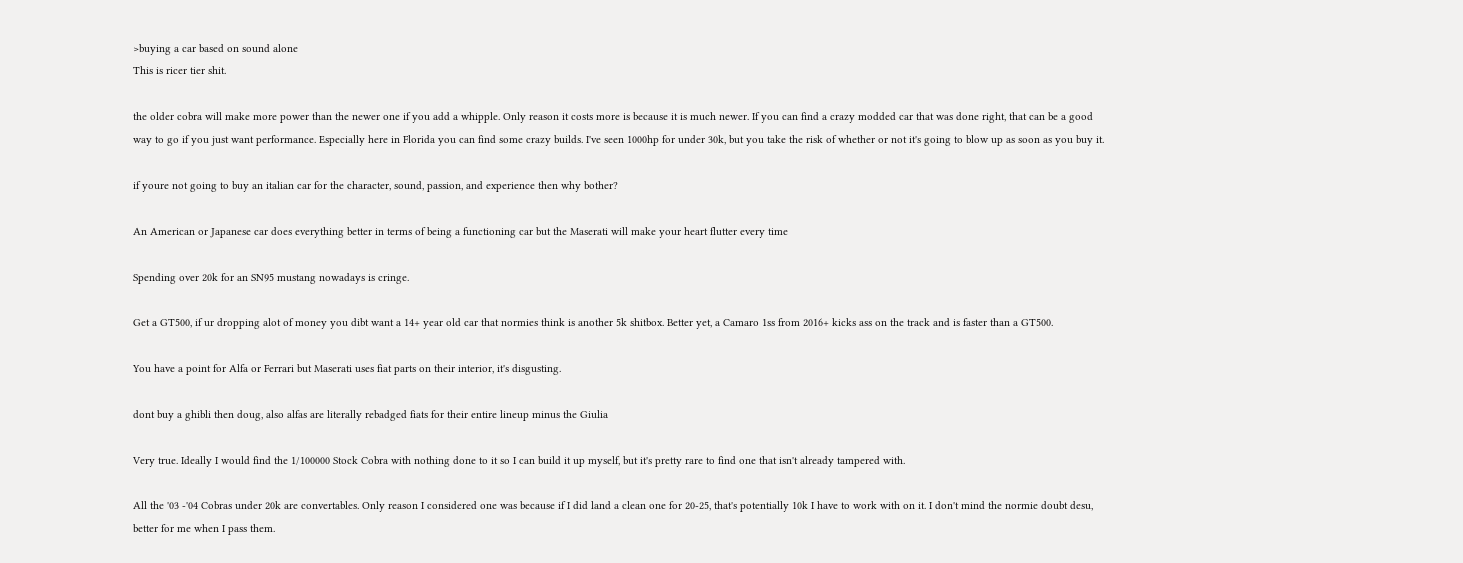>buying a car based on sound alone
This is ricer tier shit.

the older cobra will make more power than the newer one if you add a whipple. Only reason it costs more is because it is much newer. If you can find a crazy modded car that was done right, that can be a good way to go if you just want performance. Especially here in Florida you can find some crazy builds. I've seen 1000hp for under 30k, but you take the risk of whether or not it's going to blow up as soon as you buy it.

if youre not going to buy an italian car for the character, sound, passion, and experience then why bother?

An American or Japanese car does everything better in terms of being a functioning car but the Maserati will make your heart flutter every time

Spending over 20k for an SN95 mustang nowadays is cringe.

Get a GT500, if ur dropping alot of money you dibt want a 14+ year old car that normies think is another 5k shitbox. Better yet, a Camaro 1ss from 2016+ kicks ass on the track and is faster than a GT500.

You have a point for Alfa or Ferrari but Maserati uses fiat parts on their interior, it's disgusting.

dont buy a ghibli then doug, also alfas are literally rebadged fiats for their entire lineup minus the Giulia

Very true. Ideally I would find the 1/100000 Stock Cobra with nothing done to it so I can build it up myself, but it's pretty rare to find one that isn't already tampered with.

All the '03 -'04 Cobras under 20k are convertables. Only reason I considered one was because if I did land a clean one for 20-25, that's potentially 10k I have to work with on it. I don't mind the normie doubt desu, better for me when I pass them.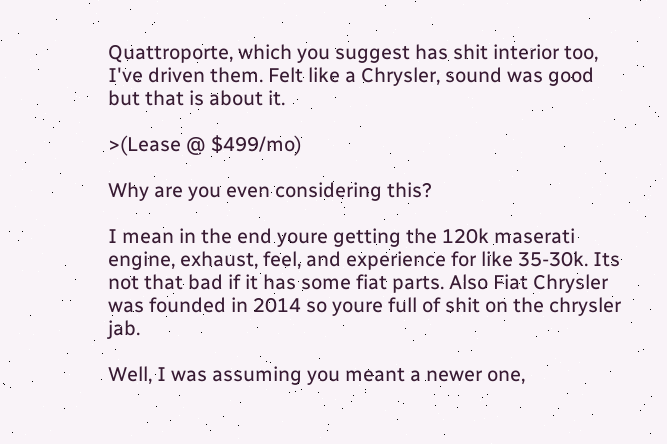Quattroporte, which you suggest has shit interior too, I've driven them. Felt like a Chrysler, sound was good but that is about it.

>(Lease @ $499/mo)

Why are you even considering this?

I mean in the end youre getting the 120k maserati engine, exhaust, feel, and experience for like 35-30k. Its not that bad if it has some fiat parts. Also Fiat Chrysler was founded in 2014 so youre full of shit on the chrysler jab.

Well, I was assuming you meant a newer one,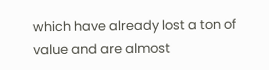which have already lost a ton of value and are almost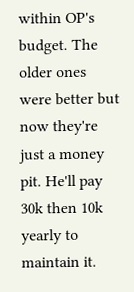within OP's budget. The older ones were better but now they're just a money pit. He'll pay 30k then 10k yearly to maintain it.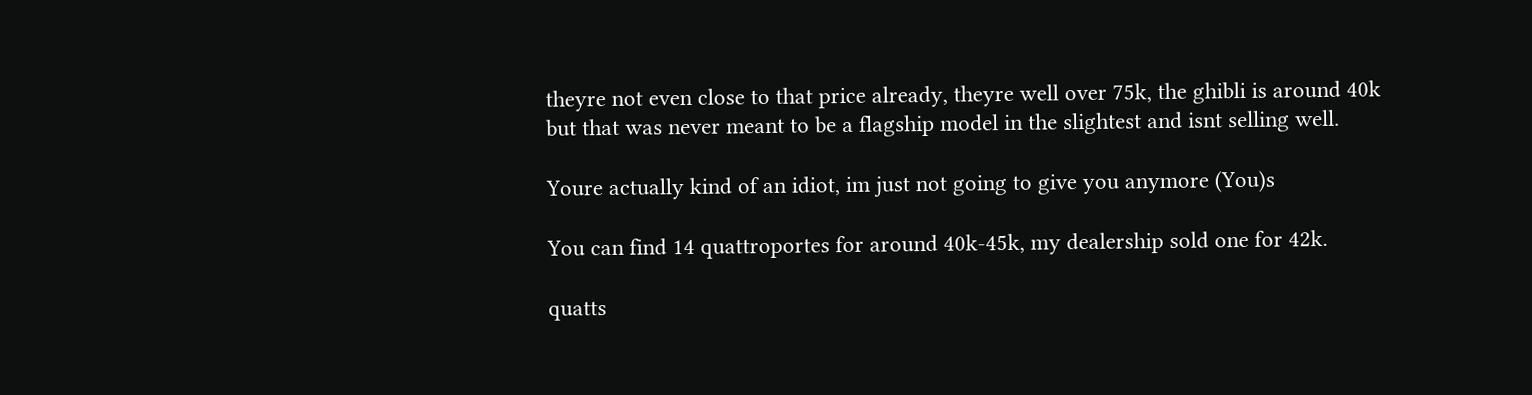theyre not even close to that price already, theyre well over 75k, the ghibli is around 40k but that was never meant to be a flagship model in the slightest and isnt selling well.

Youre actually kind of an idiot, im just not going to give you anymore (You)s

You can find 14 quattroportes for around 40k-45k, my dealership sold one for 42k.

quatts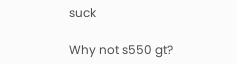suck

Why not s550 gt?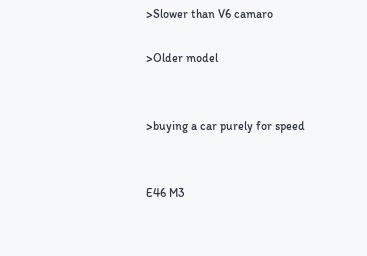>Slower than V6 camaro

>Older model


>buying a car purely for speed


E46 M3